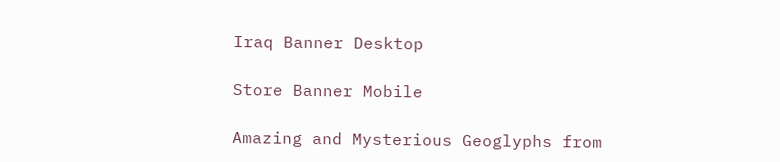Iraq Banner Desktop

Store Banner Mobile

Amazing and Mysterious Geoglyphs from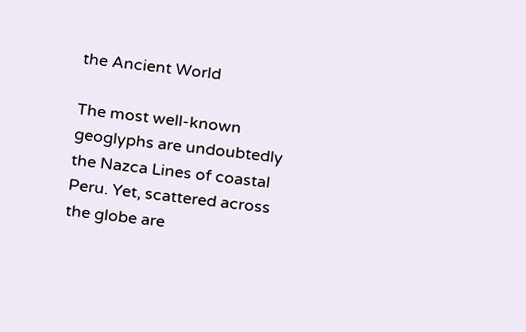the Ancient World

The most well-known geoglyphs are undoubtedly the Nazca Lines of coastal Peru. Yet, scattered across the globe are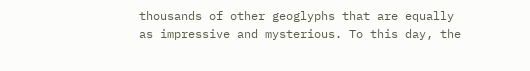thousands of other geoglyphs that are equally as impressive and mysterious. To this day, the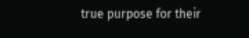true purpose for their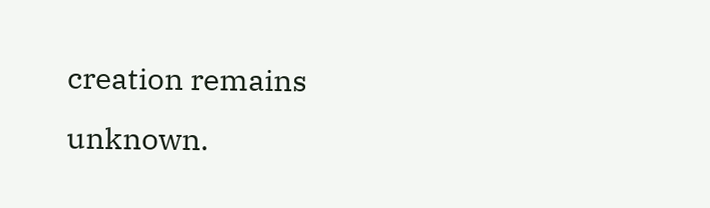creation remains unknown.